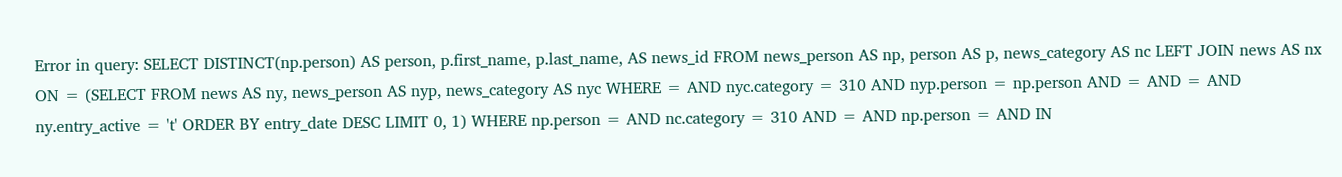Error in query: SELECT DISTINCT(np.person) AS person, p.first_name, p.last_name, AS news_id FROM news_person AS np, person AS p, news_category AS nc LEFT JOIN news AS nx ON = (SELECT FROM news AS ny, news_person AS nyp, news_category AS nyc WHERE = AND nyc.category = 310 AND nyp.person = np.person AND = AND = AND ny.entry_active = 't' ORDER BY entry_date DESC LIMIT 0, 1) WHERE np.person = AND nc.category = 310 AND = AND np.person = AND IN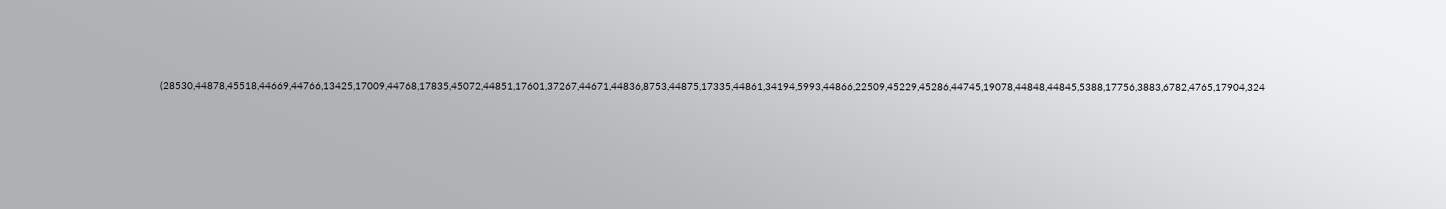(28530,44878,45518,44669,44766,13425,17009,44768,17835,45072,44851,17601,37267,44671,44836,8753,44875,17335,44861,34194,5993,44866,22509,45229,45286,44745,19078,44848,44845,5388,17756,3883,6782,4765,17904,324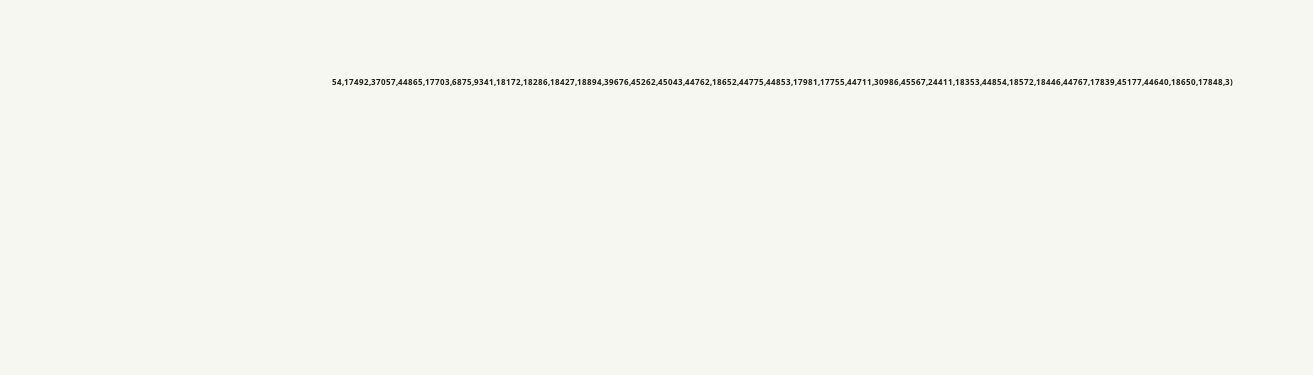54,17492,37057,44865,17703,6875,9341,18172,18286,18427,18894,39676,45262,45043,44762,18652,44775,44853,17981,17755,44711,30986,45567,24411,18353,44854,18572,18446,44767,17839,45177,44640,18650,17848,3)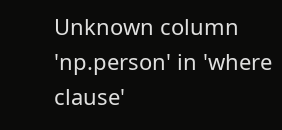Unknown column 'np.person' in 'where clause'